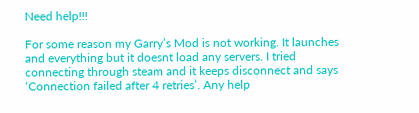Need help!!!

For some reason my Garry’s Mod is not working. It launches and everything but it doesnt load any servers. I tried connecting through steam and it keeps disconnect and says ‘Connection failed after 4 retries’. Any help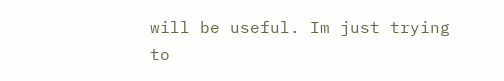will be useful. Im just trying to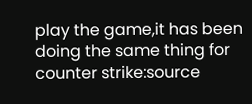play the game,it has been doing the same thing for counter strike:source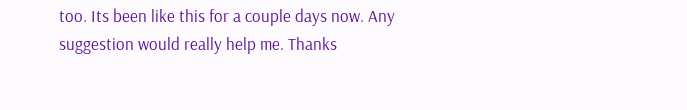too. Its been like this for a couple days now. Any suggestion would really help me. Thanks